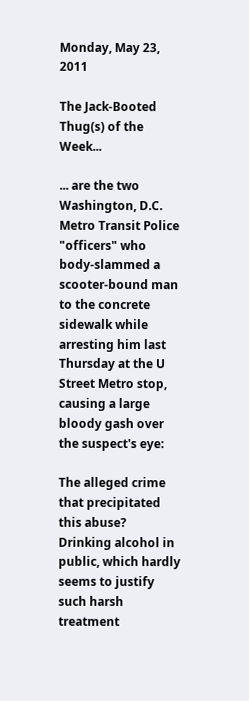Monday, May 23, 2011

The Jack-Booted Thug(s) of the Week...

... are the two Washington, D.C. Metro Transit Police "officers" who body-slammed a scooter-bound man to the concrete sidewalk while arresting him last Thursday at the U Street Metro stop, causing a large bloody gash over the suspect's eye:

The alleged crime that precipitated this abuse?  Drinking alcohol in public, which hardly seems to justify such harsh treatment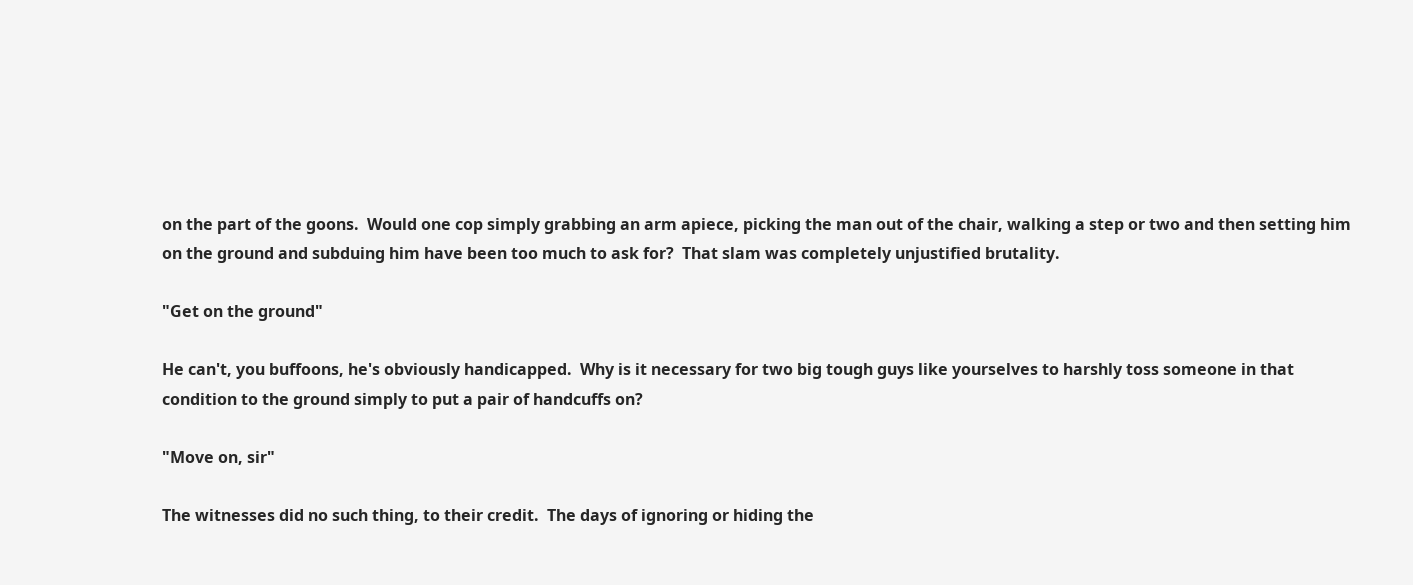on the part of the goons.  Would one cop simply grabbing an arm apiece, picking the man out of the chair, walking a step or two and then setting him on the ground and subduing him have been too much to ask for?  That slam was completely unjustified brutality.

"Get on the ground"

He can't, you buffoons, he's obviously handicapped.  Why is it necessary for two big tough guys like yourselves to harshly toss someone in that condition to the ground simply to put a pair of handcuffs on?

"Move on, sir"

The witnesses did no such thing, to their credit.  The days of ignoring or hiding the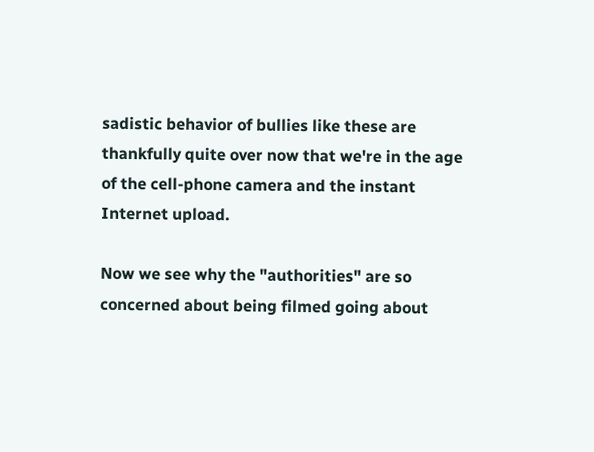sadistic behavior of bullies like these are thankfully quite over now that we're in the age of the cell-phone camera and the instant Internet upload.

Now we see why the "authorities" are so concerned about being filmed going about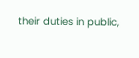their duties in public,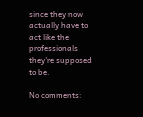since they now actually have to act like the professionals they're supposed to be.

No comments: